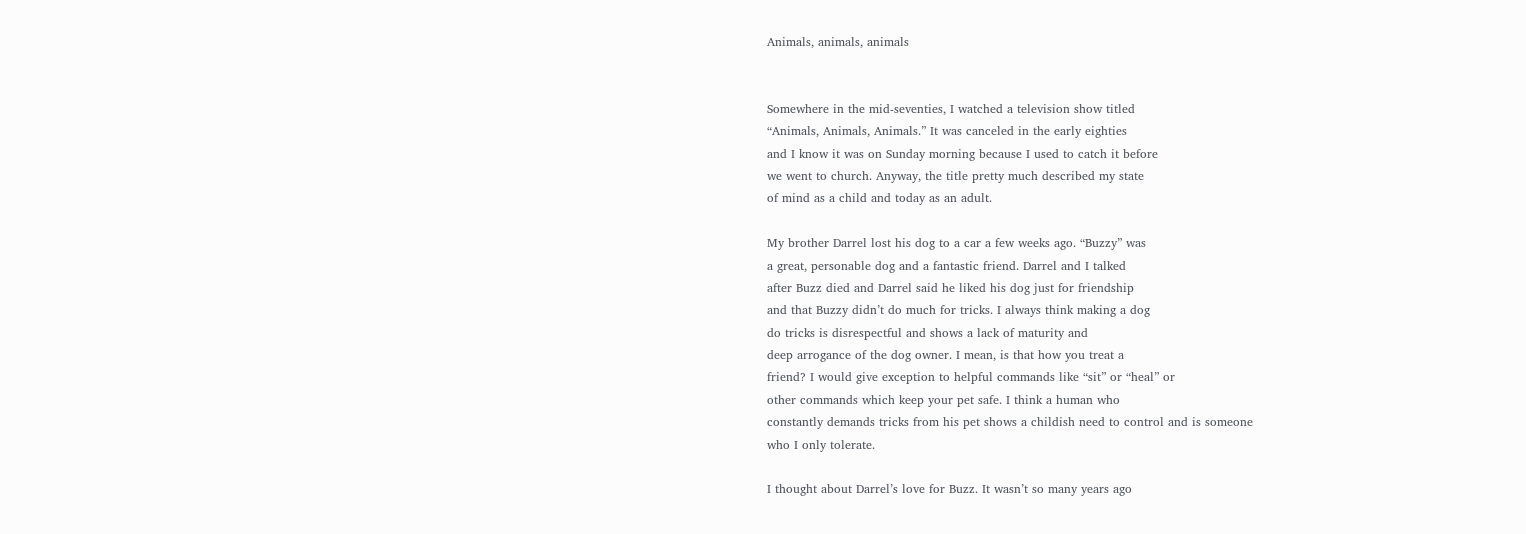Animals, animals, animals


Somewhere in the mid-seventies, I watched a television show titled
“Animals, Animals, Animals.” It was canceled in the early eighties
and I know it was on Sunday morning because I used to catch it before
we went to church. Anyway, the title pretty much described my state
of mind as a child and today as an adult.

My brother Darrel lost his dog to a car a few weeks ago. “Buzzy” was
a great, personable dog and a fantastic friend. Darrel and I talked
after Buzz died and Darrel said he liked his dog just for friendship
and that Buzzy didn’t do much for tricks. I always think making a dog
do tricks is disrespectful and shows a lack of maturity and
deep arrogance of the dog owner. I mean, is that how you treat a
friend? I would give exception to helpful commands like “sit” or “heal” or
other commands which keep your pet safe. I think a human who
constantly demands tricks from his pet shows a childish need to control and is someone
who I only tolerate.

I thought about Darrel’s love for Buzz. It wasn’t so many years ago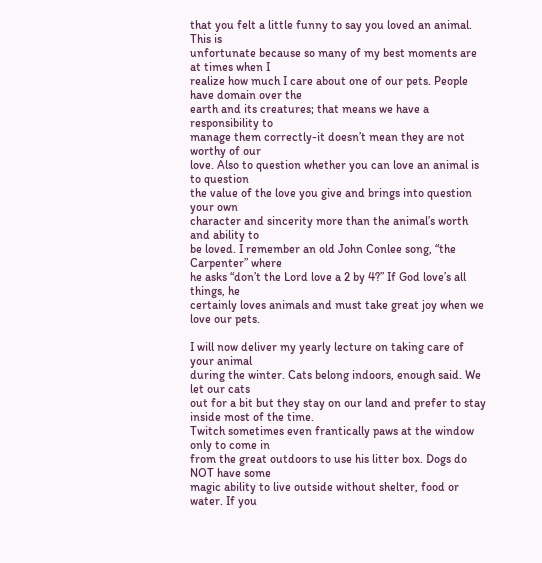that you felt a little funny to say you loved an animal. This is
unfortunate because so many of my best moments are at times when I
realize how much I care about one of our pets. People have domain over the
earth and its creatures; that means we have a responsibility to
manage them correctly-it doesn’t mean they are not worthy of our
love. Also to question whether you can love an animal is to question
the value of the love you give and brings into question your own
character and sincerity more than the animal’s worth and ability to
be loved. I remember an old John Conlee song, “the Carpenter” where
he asks “don’t the Lord love a 2 by 4?” If God love’s all things, he
certainly loves animals and must take great joy when we love our pets.

I will now deliver my yearly lecture on taking care of your animal
during the winter. Cats belong indoors, enough said. We let our cats
out for a bit but they stay on our land and prefer to stay inside most of the time.
Twitch sometimes even frantically paws at the window only to come in
from the great outdoors to use his litter box. Dogs do NOT have some
magic ability to live outside without shelter, food or water. If you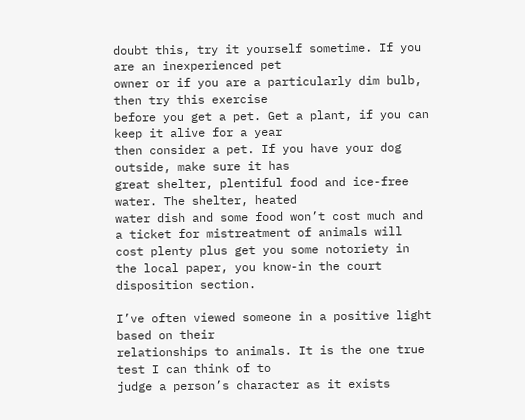doubt this, try it yourself sometime. If you are an inexperienced pet
owner or if you are a particularly dim bulb, then try this exercise
before you get a pet. Get a plant, if you can keep it alive for a year
then consider a pet. If you have your dog outside, make sure it has
great shelter, plentiful food and ice-free water. The shelter, heated
water dish and some food won’t cost much and a ticket for mistreatment of animals will cost plenty plus get you some notoriety in the local paper, you know-in the court
disposition section.

I’ve often viewed someone in a positive light based on their
relationships to animals. It is the one true test I can think of to
judge a person’s character as it exists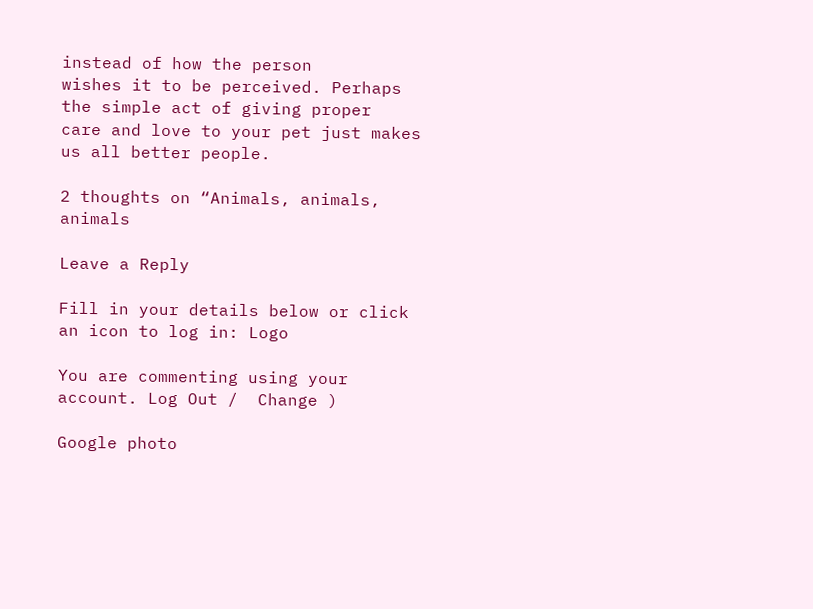instead of how the person
wishes it to be perceived. Perhaps the simple act of giving proper
care and love to your pet just makes us all better people.

2 thoughts on “Animals, animals, animals

Leave a Reply

Fill in your details below or click an icon to log in: Logo

You are commenting using your account. Log Out /  Change )

Google photo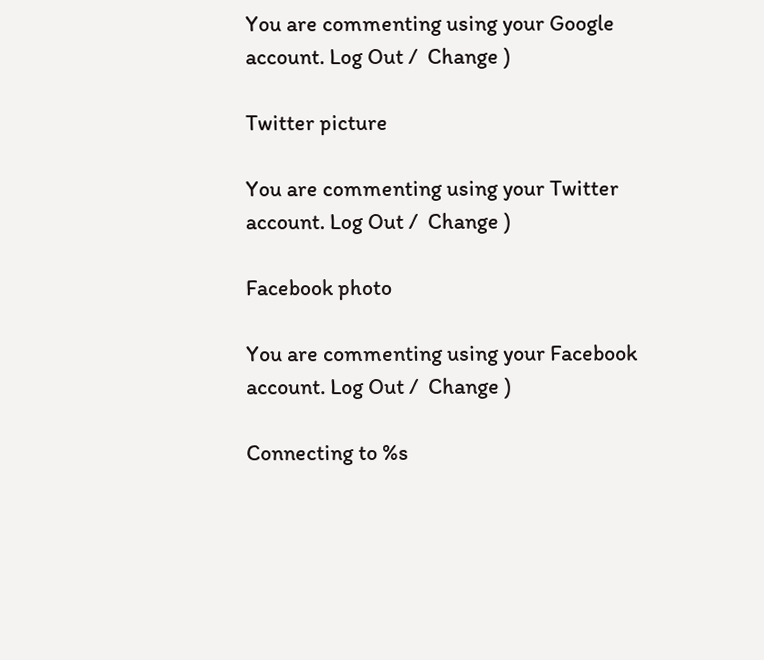You are commenting using your Google account. Log Out /  Change )

Twitter picture

You are commenting using your Twitter account. Log Out /  Change )

Facebook photo

You are commenting using your Facebook account. Log Out /  Change )

Connecting to %s